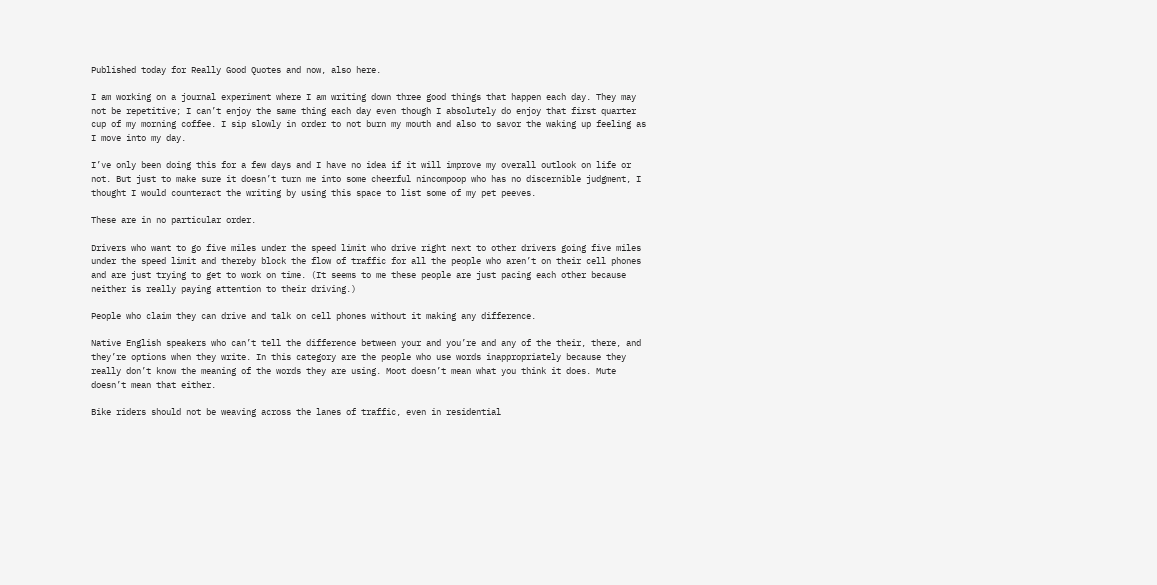Published today for Really Good Quotes and now, also here.

I am working on a journal experiment where I am writing down three good things that happen each day. They may not be repetitive; I can’t enjoy the same thing each day even though I absolutely do enjoy that first quarter cup of my morning coffee. I sip slowly in order to not burn my mouth and also to savor the waking up feeling as I move into my day.

I’ve only been doing this for a few days and I have no idea if it will improve my overall outlook on life or not. But just to make sure it doesn’t turn me into some cheerful nincompoop who has no discernible judgment, I thought I would counteract the writing by using this space to list some of my pet peeves.

These are in no particular order.

Drivers who want to go five miles under the speed limit who drive right next to other drivers going five miles under the speed limit and thereby block the flow of traffic for all the people who aren’t on their cell phones and are just trying to get to work on time. (It seems to me these people are just pacing each other because neither is really paying attention to their driving.)

People who claim they can drive and talk on cell phones without it making any difference.

Native English speakers who can’t tell the difference between your and you’re and any of the their, there, and they’re options when they write. In this category are the people who use words inappropriately because they really don’t know the meaning of the words they are using. Moot doesn’t mean what you think it does. Mute doesn’t mean that either.

Bike riders should not be weaving across the lanes of traffic, even in residential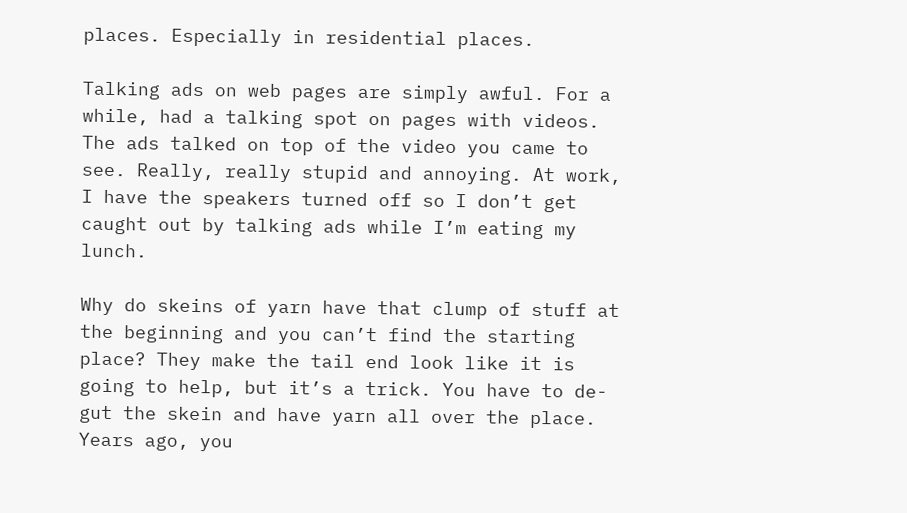places. Especially in residential places.

Talking ads on web pages are simply awful. For a while, had a talking spot on pages with videos. The ads talked on top of the video you came to see. Really, really stupid and annoying. At work, I have the speakers turned off so I don’t get caught out by talking ads while I’m eating my lunch.

Why do skeins of yarn have that clump of stuff at the beginning and you can’t find the starting place? They make the tail end look like it is going to help, but it’s a trick. You have to de-gut the skein and have yarn all over the place. Years ago, you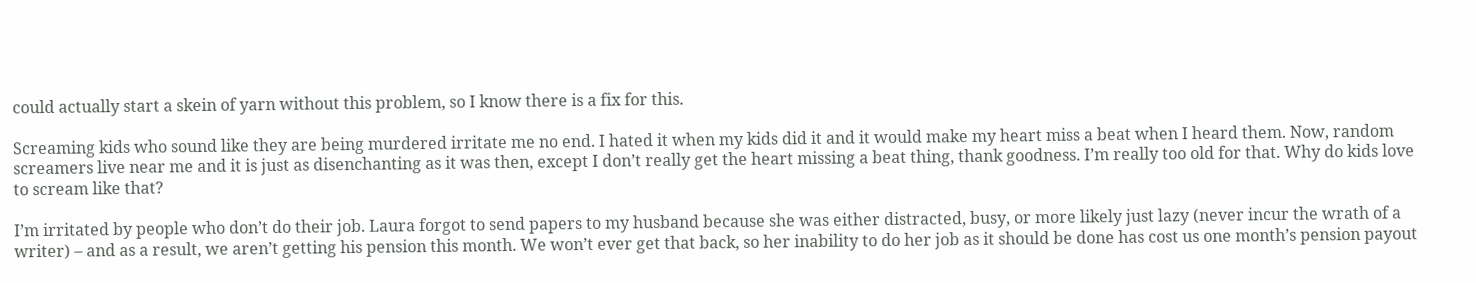could actually start a skein of yarn without this problem, so I know there is a fix for this.

Screaming kids who sound like they are being murdered irritate me no end. I hated it when my kids did it and it would make my heart miss a beat when I heard them. Now, random screamers live near me and it is just as disenchanting as it was then, except I don’t really get the heart missing a beat thing, thank goodness. I’m really too old for that. Why do kids love to scream like that?

I’m irritated by people who don’t do their job. Laura forgot to send papers to my husband because she was either distracted, busy, or more likely just lazy (never incur the wrath of a writer) – and as a result, we aren’t getting his pension this month. We won’t ever get that back, so her inability to do her job as it should be done has cost us one month’s pension payout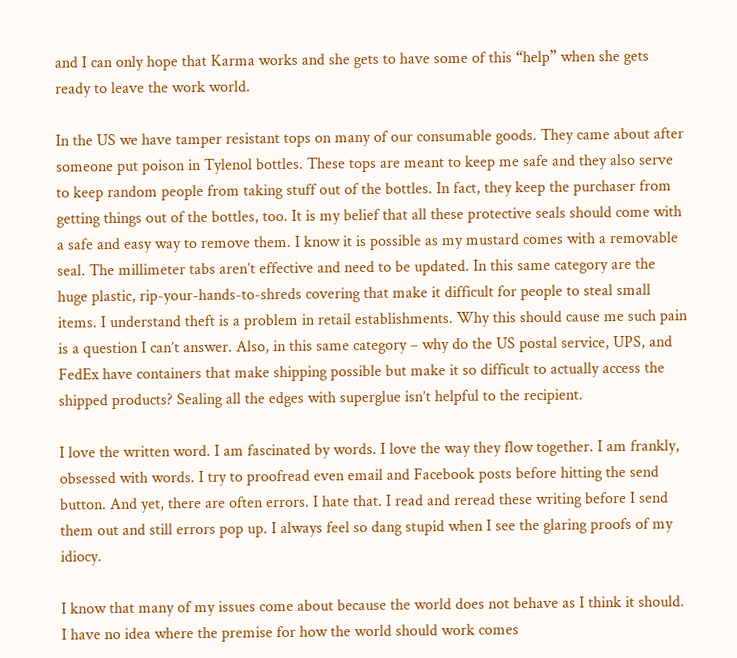and I can only hope that Karma works and she gets to have some of this “help” when she gets ready to leave the work world.

In the US we have tamper resistant tops on many of our consumable goods. They came about after someone put poison in Tylenol bottles. These tops are meant to keep me safe and they also serve to keep random people from taking stuff out of the bottles. In fact, they keep the purchaser from getting things out of the bottles, too. It is my belief that all these protective seals should come with a safe and easy way to remove them. I know it is possible as my mustard comes with a removable seal. The millimeter tabs aren’t effective and need to be updated. In this same category are the huge plastic, rip-your-hands-to-shreds covering that make it difficult for people to steal small items. I understand theft is a problem in retail establishments. Why this should cause me such pain is a question I can’t answer. Also, in this same category – why do the US postal service, UPS, and FedEx have containers that make shipping possible but make it so difficult to actually access the shipped products? Sealing all the edges with superglue isn’t helpful to the recipient.

I love the written word. I am fascinated by words. I love the way they flow together. I am frankly, obsessed with words. I try to proofread even email and Facebook posts before hitting the send button. And yet, there are often errors. I hate that. I read and reread these writing before I send them out and still errors pop up. I always feel so dang stupid when I see the glaring proofs of my idiocy.

I know that many of my issues come about because the world does not behave as I think it should. I have no idea where the premise for how the world should work comes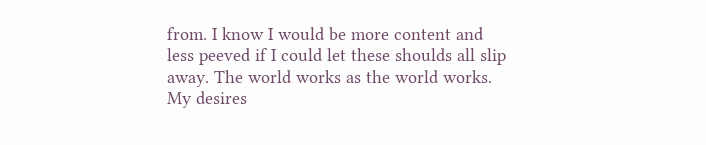from. I know I would be more content and less peeved if I could let these shoulds all slip away. The world works as the world works. My desires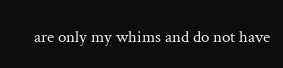are only my whims and do not have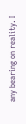any bearing on reality. I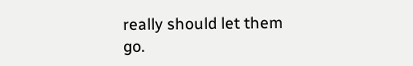really should let them go.